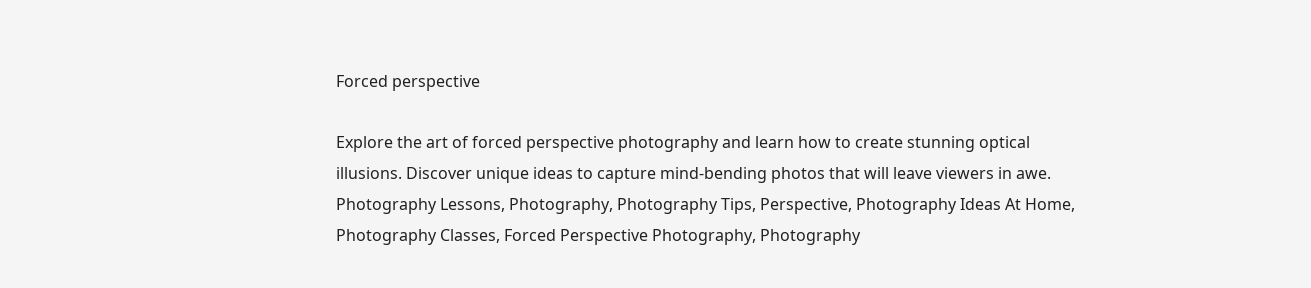Forced perspective

Explore the art of forced perspective photography and learn how to create stunning optical illusions. Discover unique ideas to capture mind-bending photos that will leave viewers in awe.
Photography Lessons, Photography, Photography Tips, Perspective, Photography Ideas At Home, Photography Classes, Forced Perspective Photography, Photography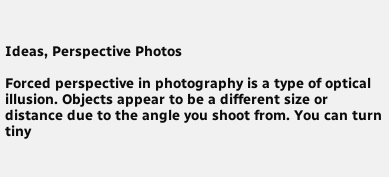Ideas, Perspective Photos

Forced perspective in photography is a type of optical illusion. Objects appear to be a different size or distance due to the angle you shoot from. You can turn tiny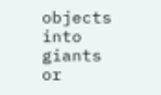objects into giants or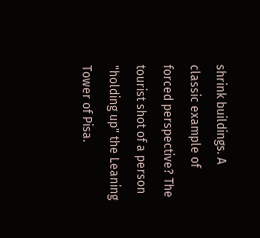shrink buildings. A classic example of forced perspective? The tourist shot of a person "holding up" the Leaning Tower of Pisa.